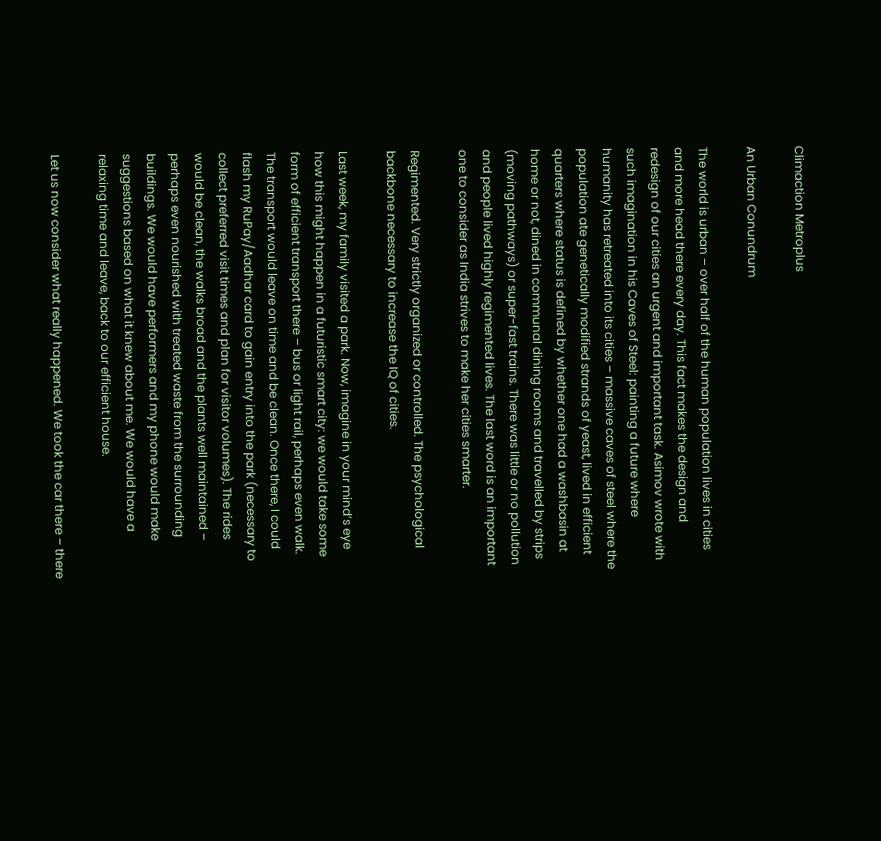Climaction Metroplus

An Urban Conundrum

The world is urban – over half of the human population lives in cities and more head there every day. This fact makes the design and redesign of our cities an urgent and important task. Asimov wrote with such imagination in his Caves of Steel: painting a future where humanity has retreated into its cities – massive caves of steel where the population ate genetically modified strands of yeast, lived in efficient quarters where status is defined by whether one had a washbasin at home or not, dined in communal dining rooms and travelled by strips (moving pathways) or super-fast trains. There was little or no pollution and people lived highly regimented lives. The last word is an important one to consider as India strives to make her cities smarter.

Regimented. Very strictly organized or controlled. The psychological backbone necessary to increase the IQ of cities.

Last week, my family visited a park. Now, imagine in your mind’s eye how this might happen in a futuristic smart city: we would take some form of efficient transport there – bus or light rail, perhaps even walk. The transport would leave on time and be clean. Once there, I could flash my RuPay/Aadhar card to gain entry into the park (necessary to collect preferred visit times and plan for visitor volumes). The rides would be clean, the walks broad and the plants well maintained – perhaps even nourished with treated waste from the surrounding buildings. We would have performers and my phone would make suggestions based on what it knew about me. We would have a relaxing time and leave, back to our efficient house.

Let us now consider what really happened. We took the car there – there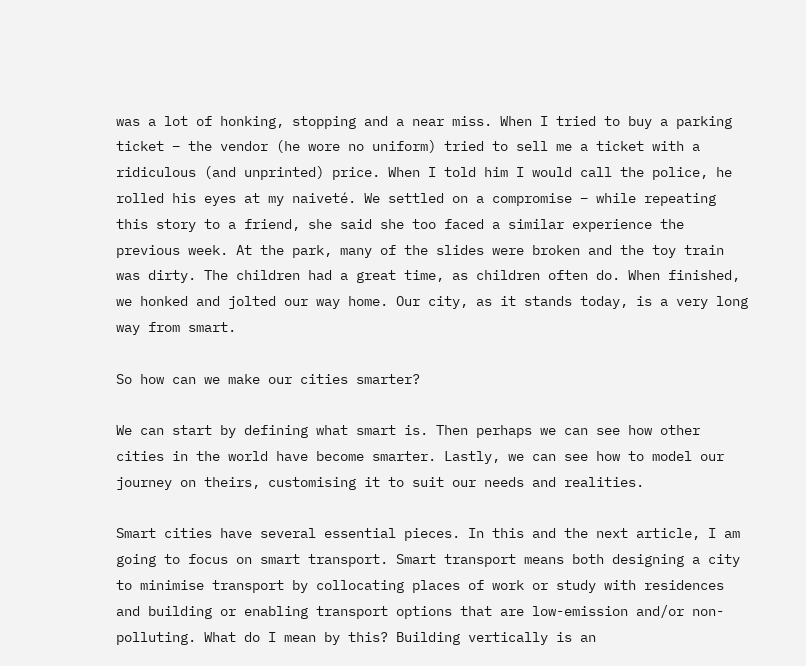was a lot of honking, stopping and a near miss. When I tried to buy a parking ticket – the vendor (he wore no uniform) tried to sell me a ticket with a ridiculous (and unprinted) price. When I told him I would call the police, he rolled his eyes at my naiveté. We settled on a compromise – while repeating this story to a friend, she said she too faced a similar experience the previous week. At the park, many of the slides were broken and the toy train was dirty. The children had a great time, as children often do. When finished, we honked and jolted our way home. Our city, as it stands today, is a very long way from smart.

So how can we make our cities smarter?

We can start by defining what smart is. Then perhaps we can see how other cities in the world have become smarter. Lastly, we can see how to model our journey on theirs, customising it to suit our needs and realities.

Smart cities have several essential pieces. In this and the next article, I am going to focus on smart transport. Smart transport means both designing a city to minimise transport by collocating places of work or study with residences and building or enabling transport options that are low-emission and/or non-polluting. What do I mean by this? Building vertically is an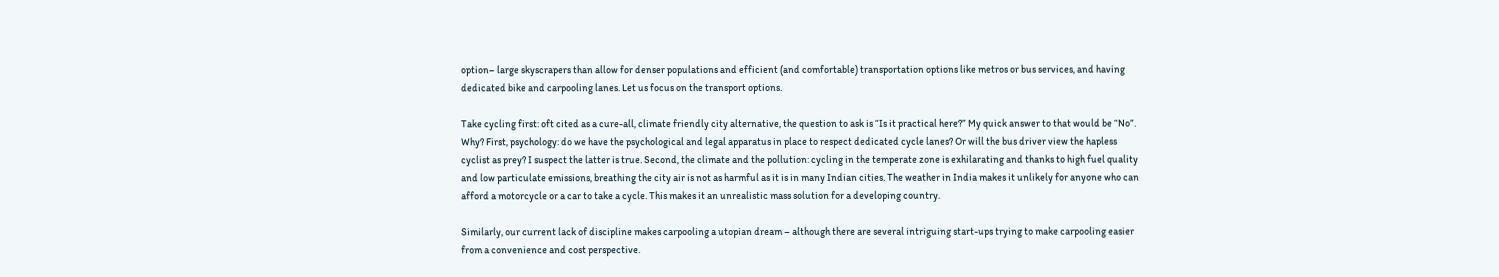option– large skyscrapers than allow for denser populations and efficient (and comfortable) transportation options like metros or bus services, and having dedicated bike and carpooling lanes. Let us focus on the transport options.

Take cycling first: oft cited as a cure-all, climate friendly city alternative, the question to ask is “Is it practical here?” My quick answer to that would be “No”. Why? First, psychology: do we have the psychological and legal apparatus in place to respect dedicated cycle lanes? Or will the bus driver view the hapless cyclist as prey? I suspect the latter is true. Second, the climate and the pollution: cycling in the temperate zone is exhilarating and thanks to high fuel quality and low particulate emissions, breathing the city air is not as harmful as it is in many Indian cities. The weather in India makes it unlikely for anyone who can afford a motorcycle or a car to take a cycle. This makes it an unrealistic mass solution for a developing country.

Similarly, our current lack of discipline makes carpooling a utopian dream – although there are several intriguing start-ups trying to make carpooling easier from a convenience and cost perspective.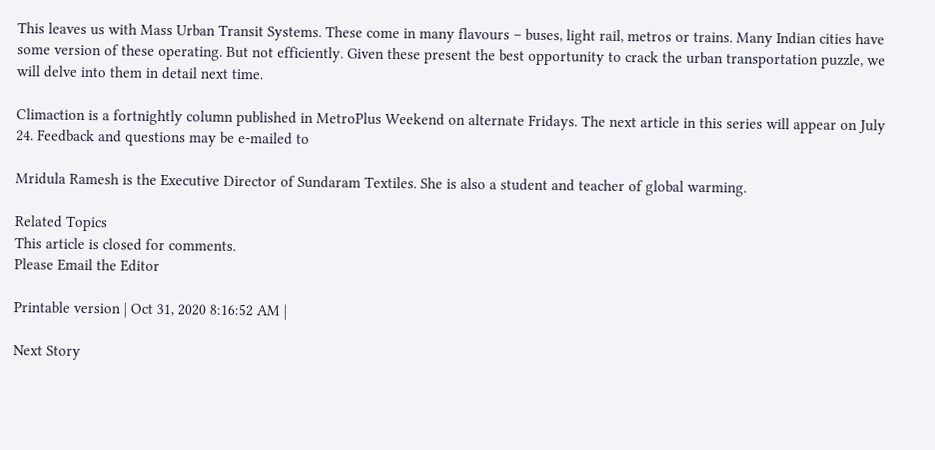This leaves us with Mass Urban Transit Systems. These come in many flavours – buses, light rail, metros or trains. Many Indian cities have some version of these operating. But not efficiently. Given these present the best opportunity to crack the urban transportation puzzle, we will delve into them in detail next time.

Climaction is a fortnightly column published in MetroPlus Weekend on alternate Fridays. The next article in this series will appear on July 24. Feedback and questions may be e-mailed to

Mridula Ramesh is the Executive Director of Sundaram Textiles. She is also a student and teacher of global warming.

Related Topics
This article is closed for comments.
Please Email the Editor

Printable version | Oct 31, 2020 8:16:52 AM |

Next Story